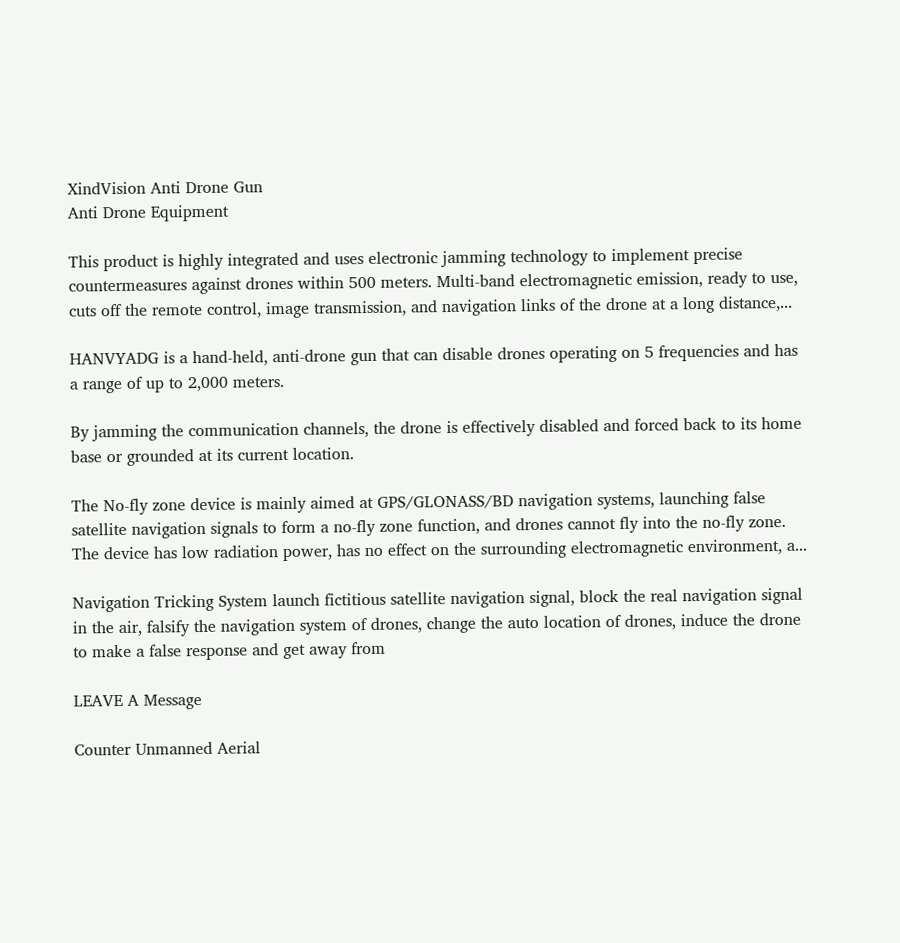XindVision Anti Drone Gun
Anti Drone Equipment

This product is highly integrated and uses electronic jamming technology to implement precise countermeasures against drones within 500 meters. Multi-band electromagnetic emission, ready to use, cuts off the remote control, image transmission, and navigation links of the drone at a long distance,...

HANVYADG is a hand-held, anti-drone gun that can disable drones operating on 5 frequencies and has a range of up to 2,000 meters.

By jamming the communication channels, the drone is effectively disabled and forced back to its home base or grounded at its current location.

The No-fly zone device is mainly aimed at GPS/GLONASS/BD navigation systems, launching false satellite navigation signals to form a no-fly zone function, and drones cannot fly into the no-fly zone. The device has low radiation power, has no effect on the surrounding electromagnetic environment, a...

Navigation Tricking System launch fictitious satellite navigation signal, block the real navigation signal in the air, falsify the navigation system of drones, change the auto location of drones, induce the drone to make a false response and get away from

LEAVE A Message

Counter Unmanned Aerial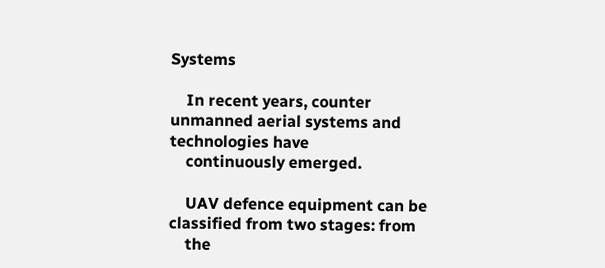Systems

    In recent years, counter unmanned aerial systems and technologies have
    continuously emerged.

    UAV defence equipment can be classified from two stages: from
    the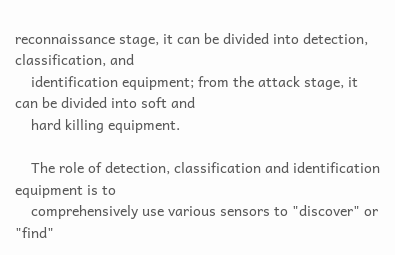reconnaissance stage, it can be divided into detection, classification, and
    identification equipment; from the attack stage, it can be divided into soft and
    hard killing equipment.

    The role of detection, classification and identification equipment is to
    comprehensively use various sensors to "discover" or "find"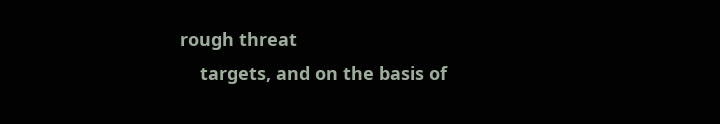rough threat
    targets, and on the basis of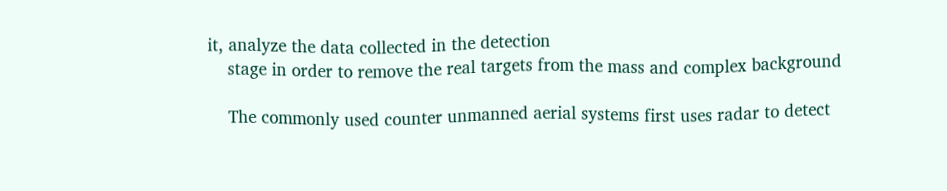it, analyze the data collected in the detection
    stage in order to remove the real targets from the mass and complex background

    The commonly used counter unmanned aerial systems first uses radar to detect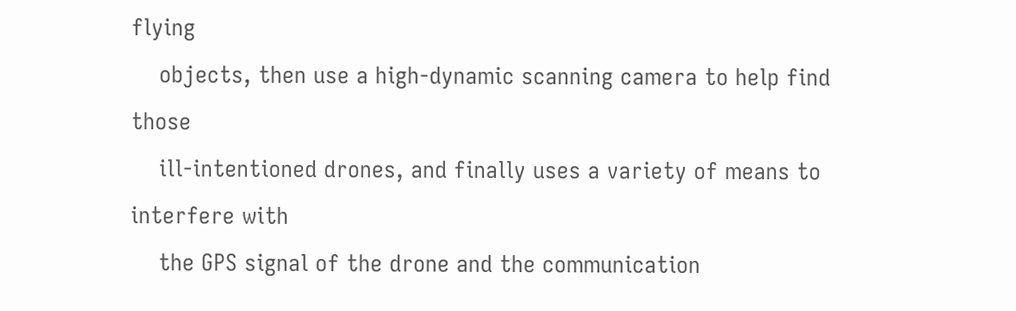flying
    objects, then use a high-dynamic scanning camera to help find those
    ill-intentioned drones, and finally uses a variety of means to interfere with
    the GPS signal of the drone and the communication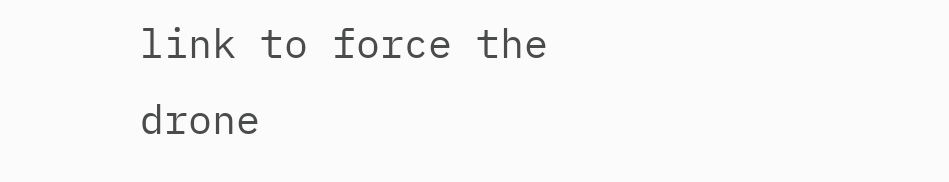link to force the drone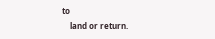to
    land or return.